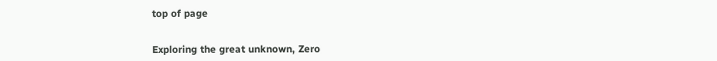top of page


Exploring the great unknown, Zero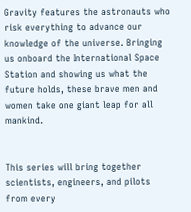Gravity features the astronauts who risk everything to advance our knowledge of the universe. Bringing us onboard the International Space Station and showing us what the future holds, these brave men and women take one giant leap for all mankind.


This series will bring together scientists, engineers, and pilots from every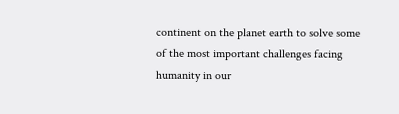continent on the planet earth to solve some of the most important challenges facing humanity in our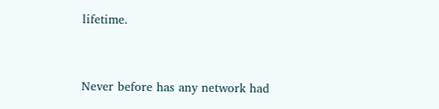lifetime.


Never before has any network had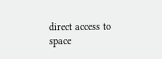direct access to space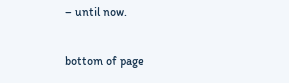– until now.

bottom of page